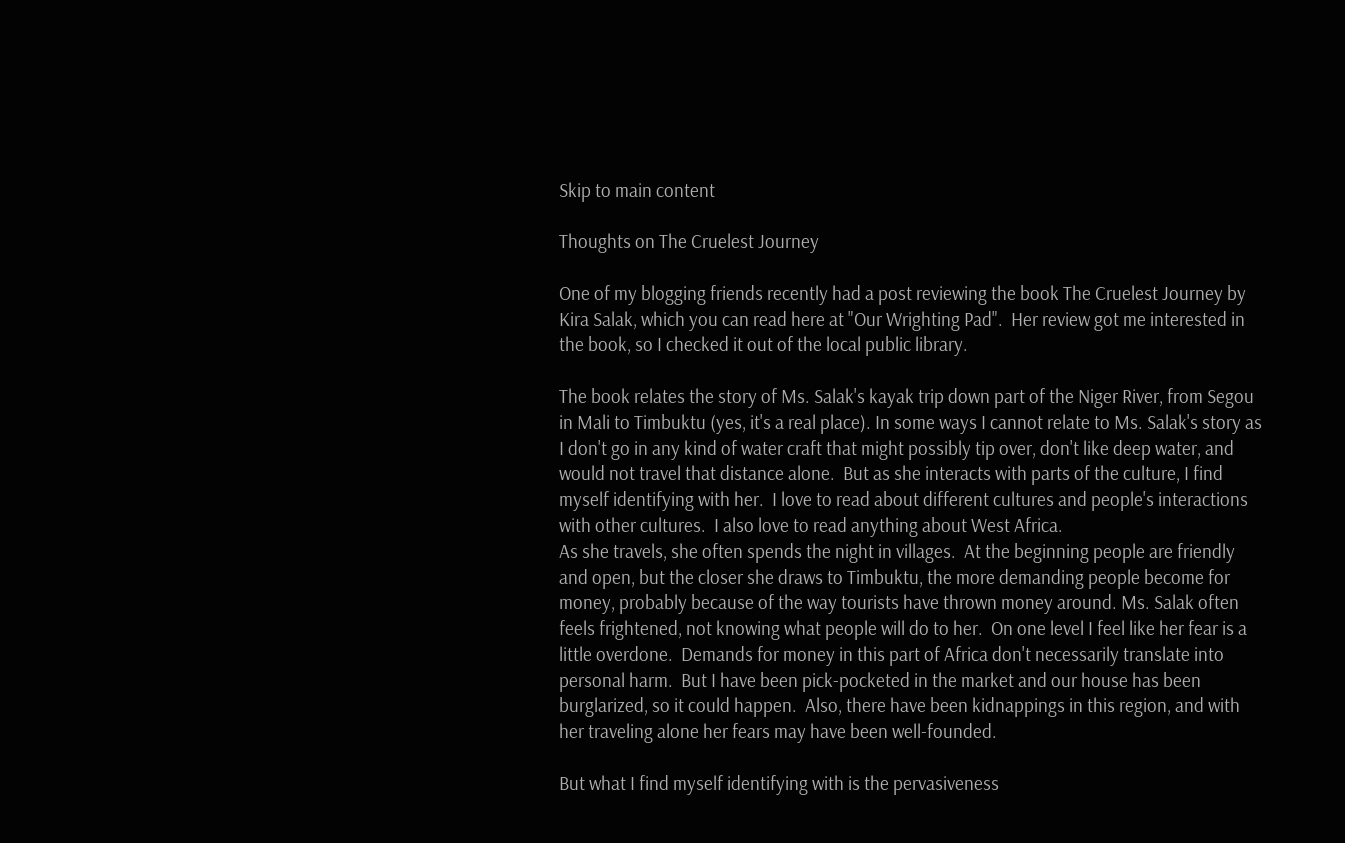Skip to main content

Thoughts on The Cruelest Journey

One of my blogging friends recently had a post reviewing the book The Cruelest Journey by Kira Salak, which you can read here at "Our Wrighting Pad".  Her review got me interested in the book, so I checked it out of the local public library.

The book relates the story of Ms. Salak's kayak trip down part of the Niger River, from Segou in Mali to Timbuktu (yes, it's a real place). In some ways I cannot relate to Ms. Salak's story as I don't go in any kind of water craft that might possibly tip over, don't like deep water, and would not travel that distance alone.  But as she interacts with parts of the culture, I find myself identifying with her.  I love to read about different cultures and people's interactions with other cultures.  I also love to read anything about West Africa.
As she travels, she often spends the night in villages.  At the beginning people are friendly and open, but the closer she draws to Timbuktu, the more demanding people become for money, probably because of the way tourists have thrown money around. Ms. Salak often feels frightened, not knowing what people will do to her.  On one level I feel like her fear is a little overdone.  Demands for money in this part of Africa don't necessarily translate into personal harm.  But I have been pick-pocketed in the market and our house has been burglarized, so it could happen.  Also, there have been kidnappings in this region, and with her traveling alone her fears may have been well-founded.

But what I find myself identifying with is the pervasiveness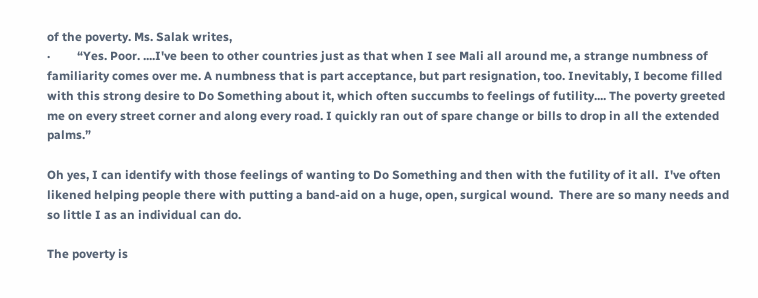of the poverty. Ms. Salak writes,
·         “Yes. Poor. ....I've been to other countries just as that when I see Mali all around me, a strange numbness of familiarity comes over me. A numbness that is part acceptance, but part resignation, too. Inevitably, I become filled with this strong desire to Do Something about it, which often succumbs to feelings of futility.... The poverty greeted me on every street corner and along every road. I quickly ran out of spare change or bills to drop in all the extended palms.”

Oh yes, I can identify with those feelings of wanting to Do Something and then with the futility of it all.  I've often likened helping people there with putting a band-aid on a huge, open, surgical wound.  There are so many needs and so little I as an individual can do.

The poverty is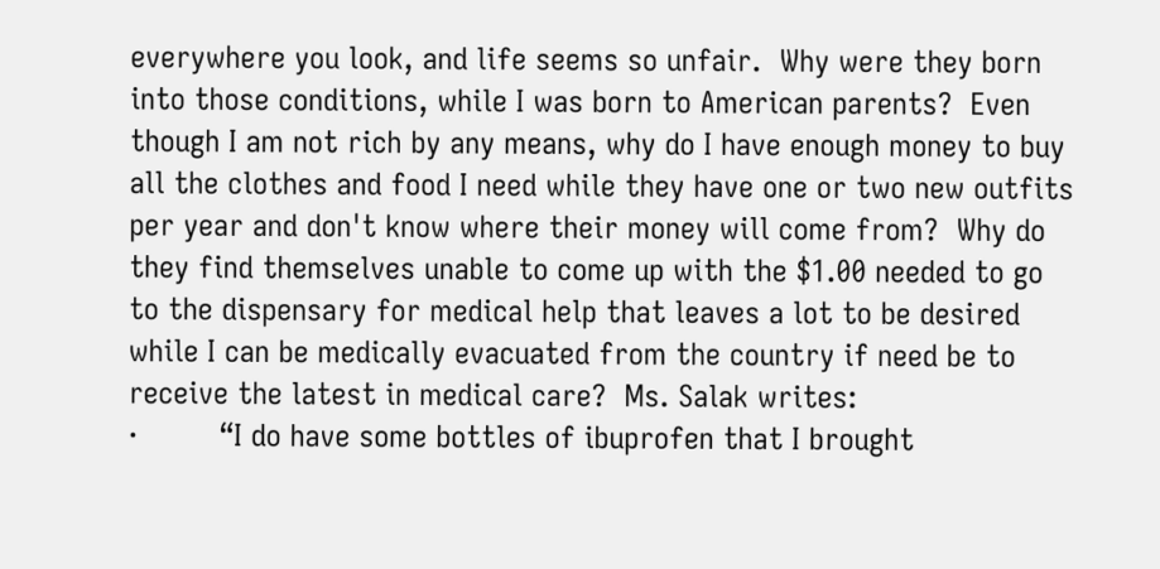everywhere you look, and life seems so unfair.  Why were they born into those conditions, while I was born to American parents?  Even though I am not rich by any means, why do I have enough money to buy all the clothes and food I need while they have one or two new outfits per year and don't know where their money will come from?  Why do they find themselves unable to come up with the $1.00 needed to go to the dispensary for medical help that leaves a lot to be desired while I can be medically evacuated from the country if need be to receive the latest in medical care?  Ms. Salak writes:
·         “I do have some bottles of ibuprofen that I brought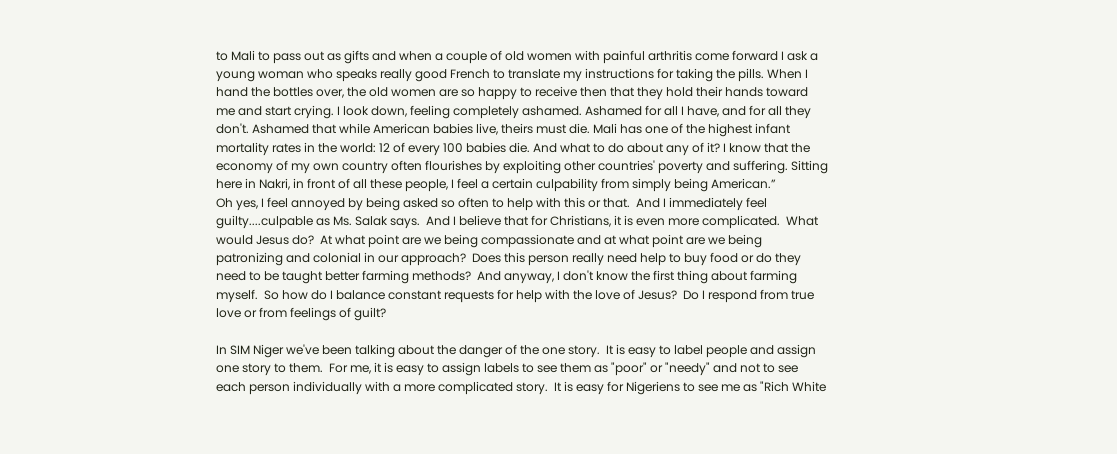to Mali to pass out as gifts and when a couple of old women with painful arthritis come forward I ask a young woman who speaks really good French to translate my instructions for taking the pills. When I hand the bottles over, the old women are so happy to receive then that they hold their hands toward me and start crying. I look down, feeling completely ashamed. Ashamed for all I have, and for all they don't. Ashamed that while American babies live, theirs must die. Mali has one of the highest infant mortality rates in the world: 12 of every 100 babies die. And what to do about any of it? I know that the economy of my own country often flourishes by exploiting other countries' poverty and suffering. Sitting here in Nakri, in front of all these people, I feel a certain culpability from simply being American.”
Oh yes, I feel annoyed by being asked so often to help with this or that.  And I immediately feel guilty....culpable as Ms. Salak says.  And I believe that for Christians, it is even more complicated.  What would Jesus do?  At what point are we being compassionate and at what point are we being patronizing and colonial in our approach?  Does this person really need help to buy food or do they need to be taught better farming methods?  And anyway, I don't know the first thing about farming myself.  So how do I balance constant requests for help with the love of Jesus?  Do I respond from true love or from feelings of guilt?

In SIM Niger we've been talking about the danger of the one story.  It is easy to label people and assign one story to them.  For me, it is easy to assign labels to see them as "poor" or "needy" and not to see each person individually with a more complicated story.  It is easy for Nigeriens to see me as "Rich White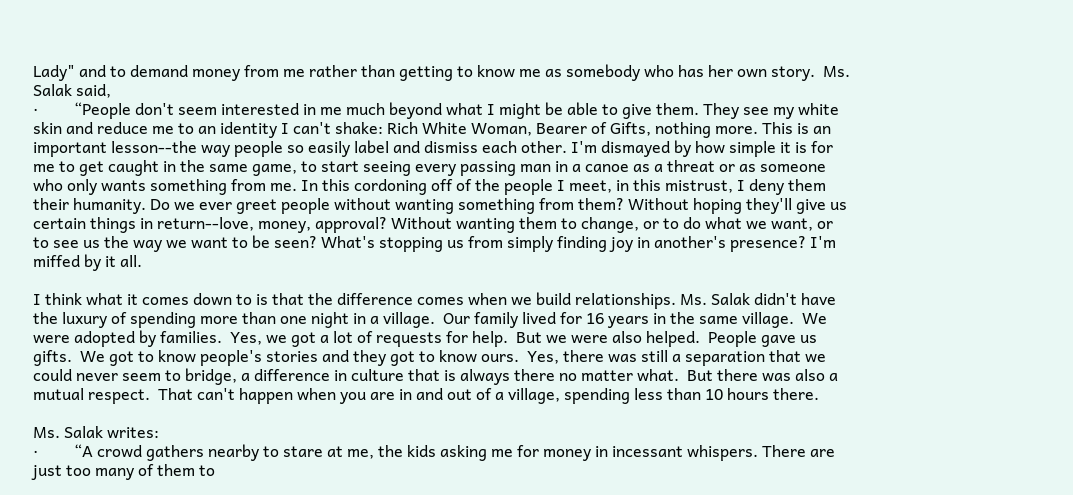Lady" and to demand money from me rather than getting to know me as somebody who has her own story.  Ms. Salak said,
·         “People don't seem interested in me much beyond what I might be able to give them. They see my white skin and reduce me to an identity I can't shake: Rich White Woman, Bearer of Gifts, nothing more. This is an important lesson--the way people so easily label and dismiss each other. I'm dismayed by how simple it is for me to get caught in the same game, to start seeing every passing man in a canoe as a threat or as someone who only wants something from me. In this cordoning off of the people I meet, in this mistrust, I deny them their humanity. Do we ever greet people without wanting something from them? Without hoping they'll give us certain things in return--love, money, approval? Without wanting them to change, or to do what we want, or to see us the way we want to be seen? What's stopping us from simply finding joy in another's presence? I'm miffed by it all.

I think what it comes down to is that the difference comes when we build relationships. Ms. Salak didn't have the luxury of spending more than one night in a village.  Our family lived for 16 years in the same village.  We were adopted by families.  Yes, we got a lot of requests for help.  But we were also helped.  People gave us gifts.  We got to know people's stories and they got to know ours.  Yes, there was still a separation that we could never seem to bridge, a difference in culture that is always there no matter what.  But there was also a mutual respect.  That can't happen when you are in and out of a village, spending less than 10 hours there.

Ms. Salak writes:
·         “A crowd gathers nearby to stare at me, the kids asking me for money in incessant whispers. There are just too many of them to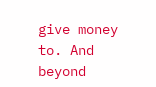give money to. And beyond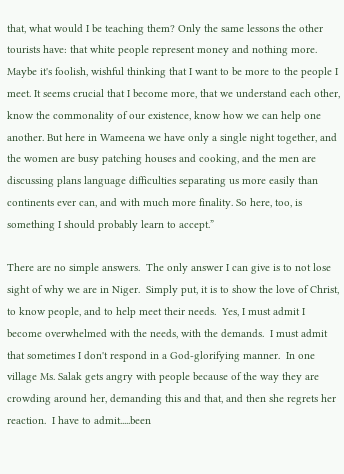that, what would I be teaching them? Only the same lessons the other tourists have: that white people represent money and nothing more. Maybe it's foolish, wishful thinking that I want to be more to the people I meet. It seems crucial that I become more, that we understand each other, know the commonality of our existence, know how we can help one another. But here in Wameena we have only a single night together, and the women are busy patching houses and cooking, and the men are discussing plans language difficulties separating us more easily than continents ever can, and with much more finality. So here, too, is something I should probably learn to accept.”

There are no simple answers.  The only answer I can give is to not lose sight of why we are in Niger.  Simply put, it is to show the love of Christ, to know people, and to help meet their needs.  Yes, I must admit I become overwhelmed with the needs, with the demands.  I must admit that sometimes I don't respond in a God-glorifying manner.  In one village Ms. Salak gets angry with people because of the way they are crowding around her, demanding this and that, and then she regrets her reaction.  I have to admit.....been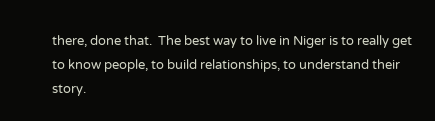there, done that.  The best way to live in Niger is to really get to know people, to build relationships, to understand their story.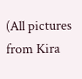(All pictures from Kira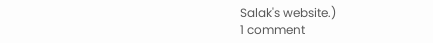Salak's website.)
1 comment